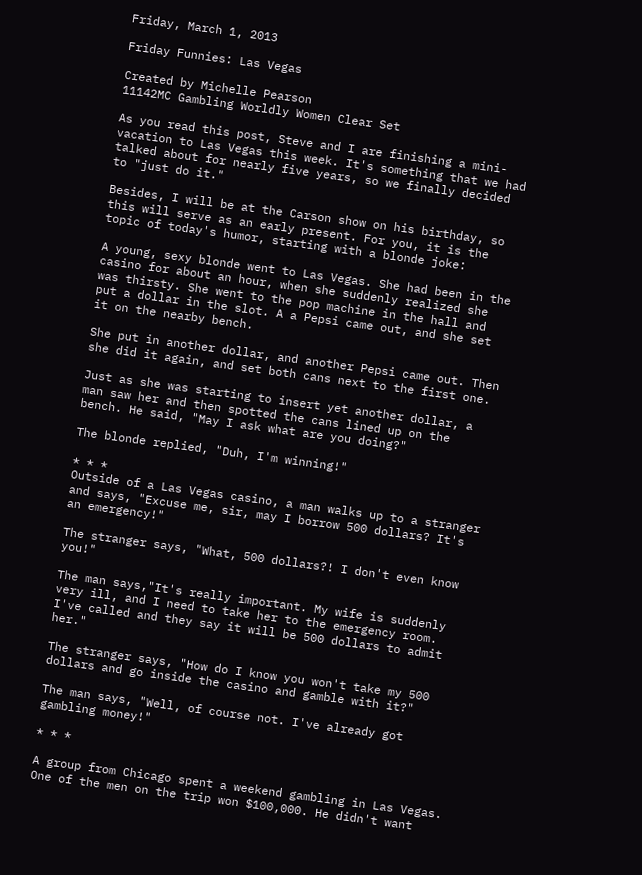Friday, March 1, 2013

Friday Funnies: Las Vegas

Created by Michelle Pearson
11142MC Gambling Worldly Women Clear Set

As you read this post, Steve and I are finishing a mini-vacation to Las Vegas this week. It's something that we had talked about for nearly five years, so we finally decided to "just do it."

Besides, I will be at the Carson show on his birthday, so this will serve as an early present. For you, it is the topic of today's humor, starting with a blonde joke:

A young, sexy blonde went to Las Vegas. She had been in the casino for about an hour, when she suddenly realized she was thirsty. She went to the pop machine in the hall and put a dollar in the slot. A a Pepsi came out, and she set it on the nearby bench.

She put in another dollar, and another Pepsi came out. Then she did it again, and set both cans next to the first one.

Just as she was starting to insert yet another dollar, a man saw her and then spotted the cans lined up on the bench. He said, "May I ask what are you doing?"

The blonde replied, "Duh, I'm winning!"

* * *
Outside of a Las Vegas casino, a man walks up to a stranger and says, "Excuse me, sir, may I borrow 500 dollars? It's an emergency!"

The stranger says, "What, 500 dollars?! I don't even know you!"

The man says,"It's really important. My wife is suddenly very ill, and I need to take her to the emergency room. I've called and they say it will be 500 dollars to admit her."

The stranger says, "How do I know you won't take my 500 dollars and go inside the casino and gamble with it?"

The man says, "Well, of course not. I've already got gambling money!"

* * *

A group from Chicago spent a weekend gambling in Las Vegas. One of the men on the trip won $100,000. He didn't want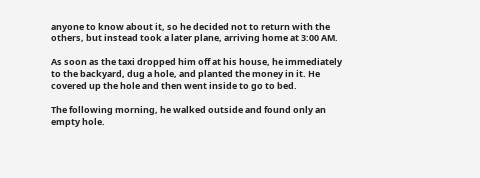anyone to know about it, so he decided not to return with the others, but instead took a later plane, arriving home at 3:00 AM.

As soon as the taxi dropped him off at his house, he immediately to the backyard, dug a hole, and planted the money in it. He covered up the hole and then went inside to go to bed.

The following morning, he walked outside and found only an empty hole.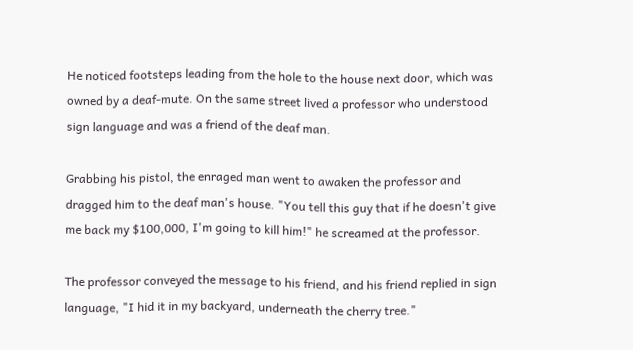He noticed footsteps leading from the hole to the house next door, which was owned by a deaf-mute. On the same street lived a professor who understood sign language and was a friend of the deaf man.

Grabbing his pistol, the enraged man went to awaken the professor and dragged him to the deaf man's house. "You tell this guy that if he doesn't give me back my $100,000, I'm going to kill him!" he screamed at the professor.

The professor conveyed the message to his friend, and his friend replied in sign language, "I hid it in my backyard, underneath the cherry tree."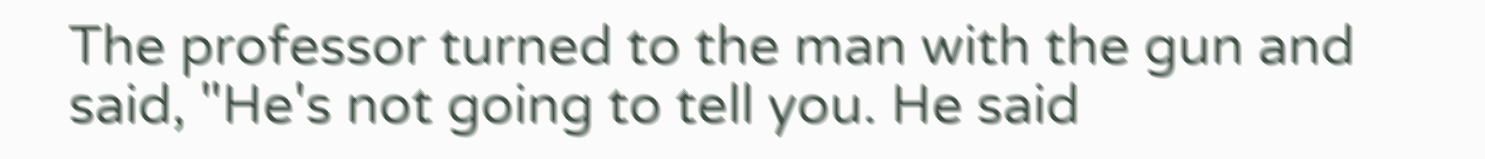The professor turned to the man with the gun and said, "He's not going to tell you. He said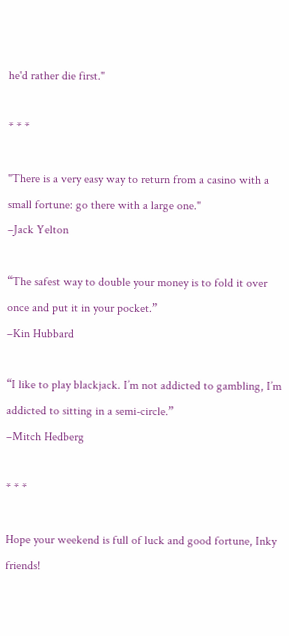he'd rather die first."

* * *

"There is a very easy way to return from a casino with a small fortune: go there with a large one."
–Jack Yelton

“The safest way to double your money is to fold it over once and put it in your pocket.”
–Kin Hubbard

“I like to play blackjack. I’m not addicted to gambling, I’m addicted to sitting in a semi-circle.”
–Mitch Hedberg

* * *

Hope your weekend is full of luck and good fortune, Inky friends!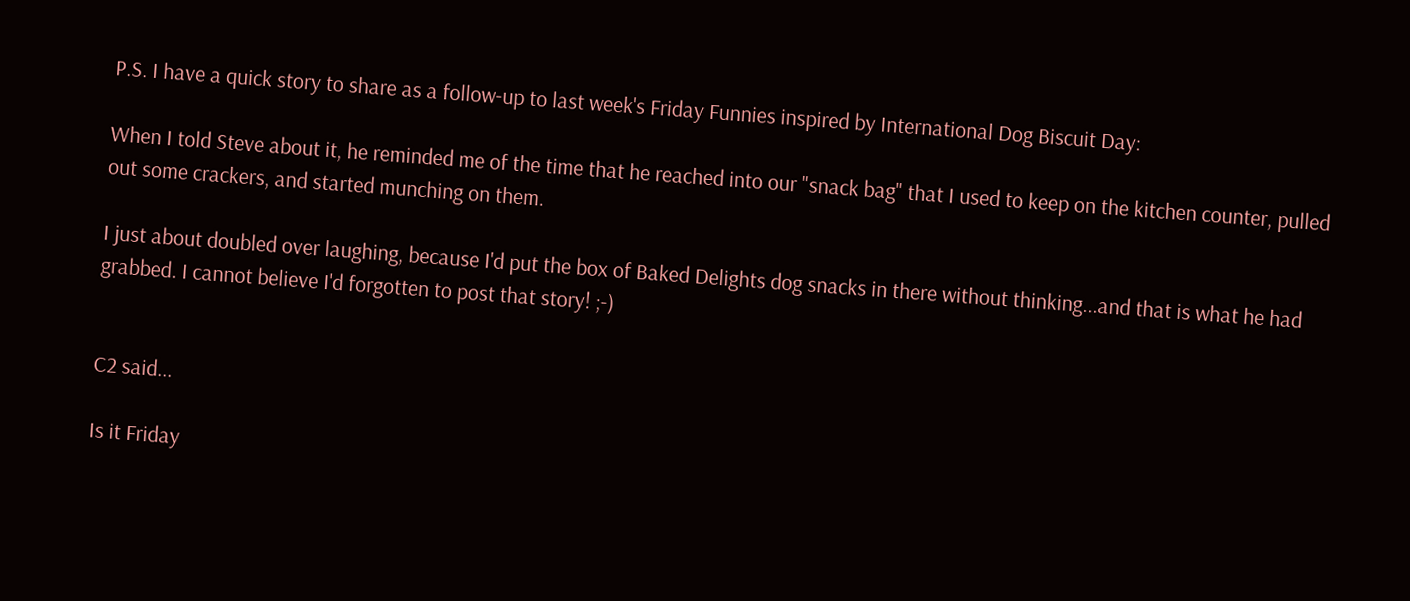P.S. I have a quick story to share as a follow-up to last week's Friday Funnies inspired by International Dog Biscuit Day:

When I told Steve about it, he reminded me of the time that he reached into our "snack bag" that I used to keep on the kitchen counter, pulled out some crackers, and started munching on them.

I just about doubled over laughing, because I'd put the box of Baked Delights dog snacks in there without thinking...and that is what he had grabbed. I cannot believe I'd forgotten to post that story! ;-)


C2 said...

Is it Friday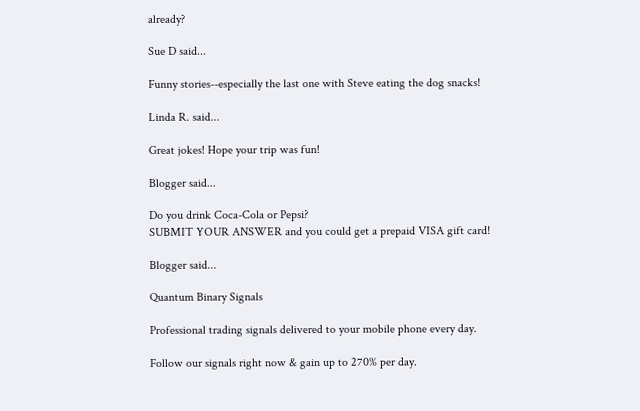already?

Sue D said...

Funny stories--especially the last one with Steve eating the dog snacks!

Linda R. said...

Great jokes! Hope your trip was fun!

Blogger said...

Do you drink Coca-Cola or Pepsi?
SUBMIT YOUR ANSWER and you could get a prepaid VISA gift card!

Blogger said...

Quantum Binary Signals

Professional trading signals delivered to your mobile phone every day.

Follow our signals right now & gain up to 270% per day.